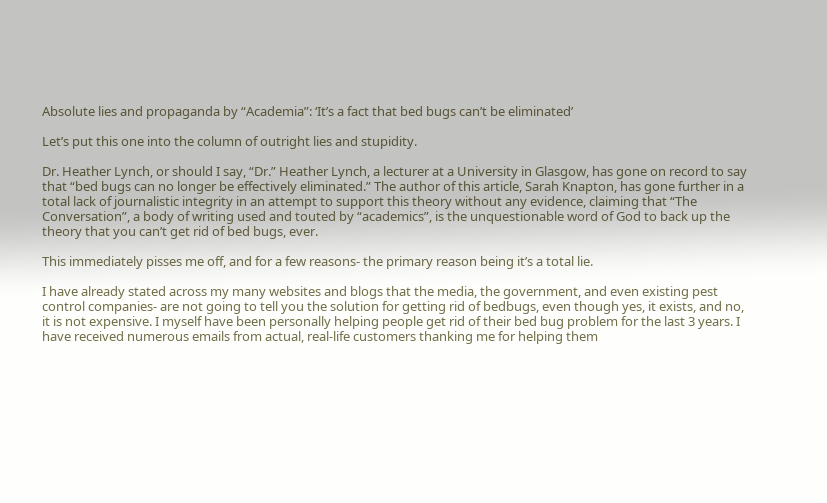Absolute lies and propaganda by “Academia”: ‘It’s a fact that bed bugs can’t be eliminated’

Let’s put this one into the column of outright lies and stupidity.

Dr. Heather Lynch, or should I say, “Dr.” Heather Lynch, a lecturer at a University in Glasgow, has gone on record to say that “bed bugs can no longer be effectively eliminated.” The author of this article, Sarah Knapton, has gone further in a total lack of journalistic integrity in an attempt to support this theory without any evidence, claiming that “The Conversation”, a body of writing used and touted by “academics”, is the unquestionable word of God to back up the theory that you can’t get rid of bed bugs, ever.

This immediately pisses me off, and for a few reasons- the primary reason being it’s a total lie.

I have already stated across my many websites and blogs that the media, the government, and even existing pest control companies- are not going to tell you the solution for getting rid of bedbugs, even though yes, it exists, and no, it is not expensive. I myself have been personally helping people get rid of their bed bug problem for the last 3 years. I have received numerous emails from actual, real-life customers thanking me for helping them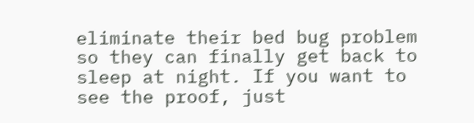eliminate their bed bug problem so they can finally get back to sleep at night. If you want to see the proof, just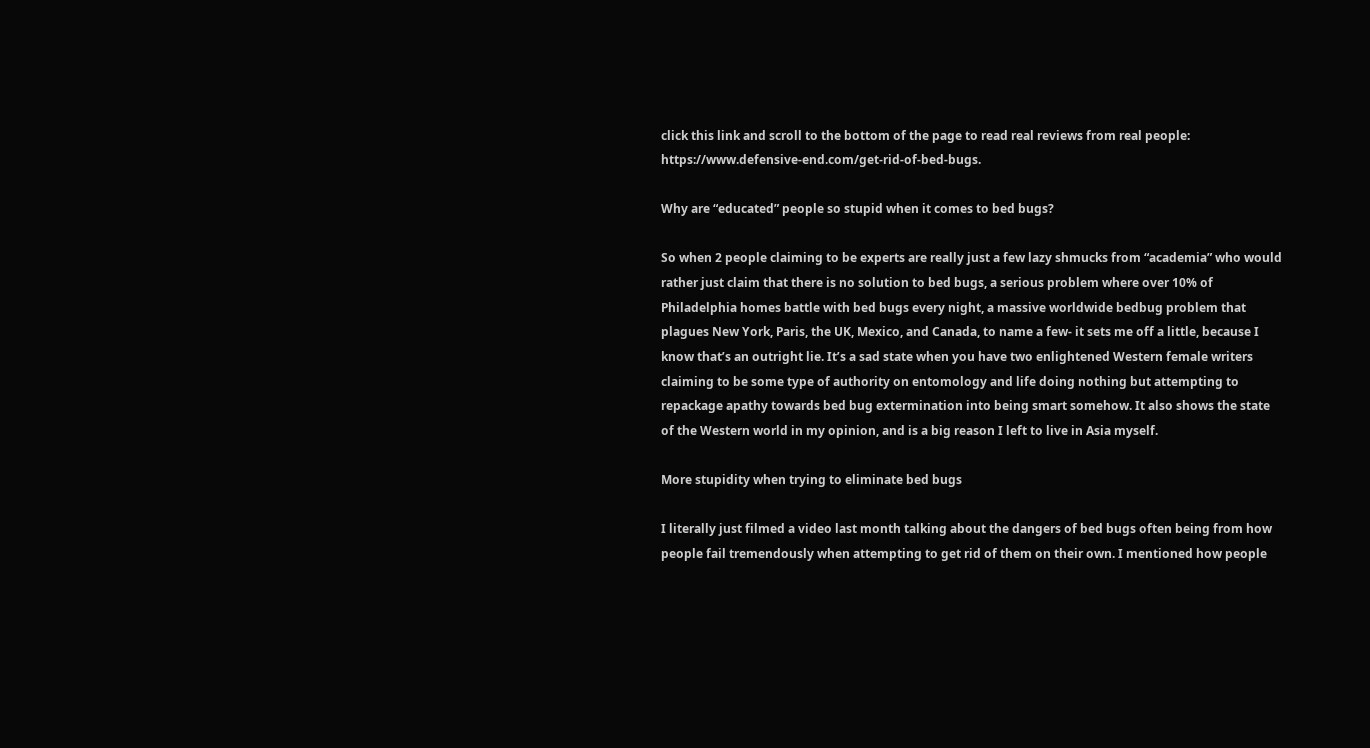click this link and scroll to the bottom of the page to read real reviews from real people: https://www.defensive-end.com/get-rid-of-bed-bugs.

Why are “educated” people so stupid when it comes to bed bugs?

So when 2 people claiming to be experts are really just a few lazy shmucks from “academia” who would rather just claim that there is no solution to bed bugs, a serious problem where over 10% of Philadelphia homes battle with bed bugs every night, a massive worldwide bedbug problem that plagues New York, Paris, the UK, Mexico, and Canada, to name a few- it sets me off a little, because I know that’s an outright lie. It’s a sad state when you have two enlightened Western female writers claiming to be some type of authority on entomology and life doing nothing but attempting to repackage apathy towards bed bug extermination into being smart somehow. It also shows the state of the Western world in my opinion, and is a big reason I left to live in Asia myself.

More stupidity when trying to eliminate bed bugs

I literally just filmed a video last month talking about the dangers of bed bugs often being from how people fail tremendously when attempting to get rid of them on their own. I mentioned how people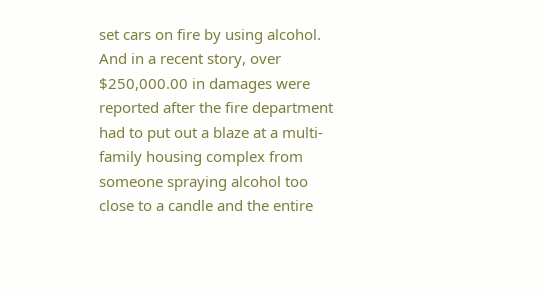set cars on fire by using alcohol. And in a recent story, over $250,000.00 in damages were reported after the fire department had to put out a blaze at a multi-family housing complex from someone spraying alcohol too close to a candle and the entire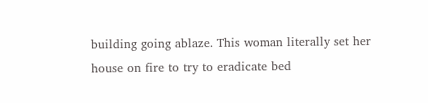building going ablaze. This woman literally set her house on fire to try to eradicate bed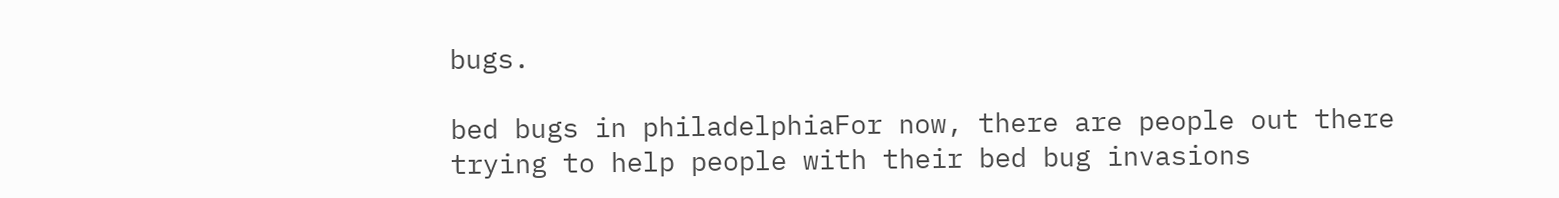bugs.

bed bugs in philadelphiaFor now, there are people out there trying to help people with their bed bug invasions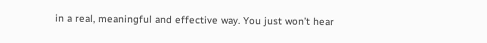in a real, meaningful and effective way. You just won’t hear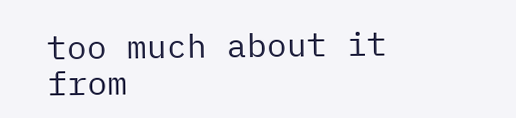too much about it from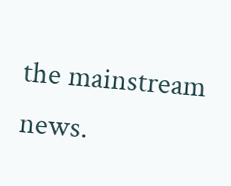the mainstream news.